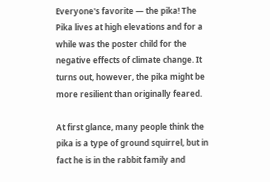Everyone's favorite — the pika! The Pika lives at high elevations and for a while was the poster child for the negative effects of climate change. It turns out, however, the pika might be more resilient than originally feared.

At first glance, many people think the pika is a type of ground squirrel, but in fact he is in the rabbit family and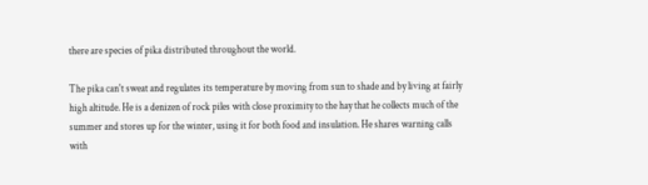there are species of pika distributed throughout the world.

The pika can't sweat and regulates its temperature by moving from sun to shade and by living at fairly high altitude. He is a denizen of rock piles with close proximity to the hay that he collects much of the summer and stores up for the winter, using it for both food and insulation. He shares warning calls with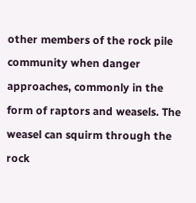other members of the rock pile community when danger approaches, commonly in the form of raptors and weasels. The weasel can squirm through the rock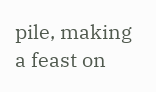pile, making a feast on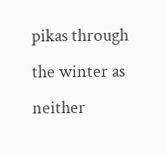pikas through the winter as neither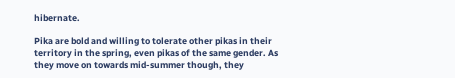hibernate.

Pika are bold and willing to tolerate other pikas in their territory in the spring, even pikas of the same gender. As they move on towards mid-summer though, they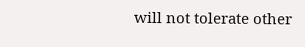will not tolerate other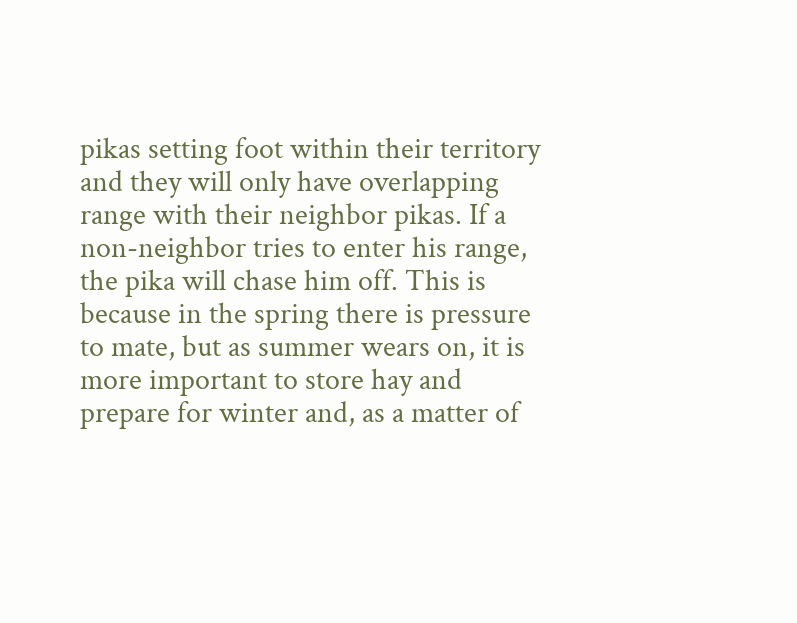pikas setting foot within their territory and they will only have overlapping range with their neighbor pikas. If a non-neighbor tries to enter his range, the pika will chase him off. This is because in the spring there is pressure to mate, but as summer wears on, it is more important to store hay and prepare for winter and, as a matter of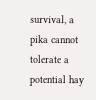survival, a pika cannot tolerate a potential hay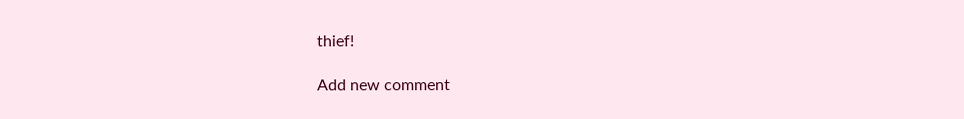thief!

Add new comment